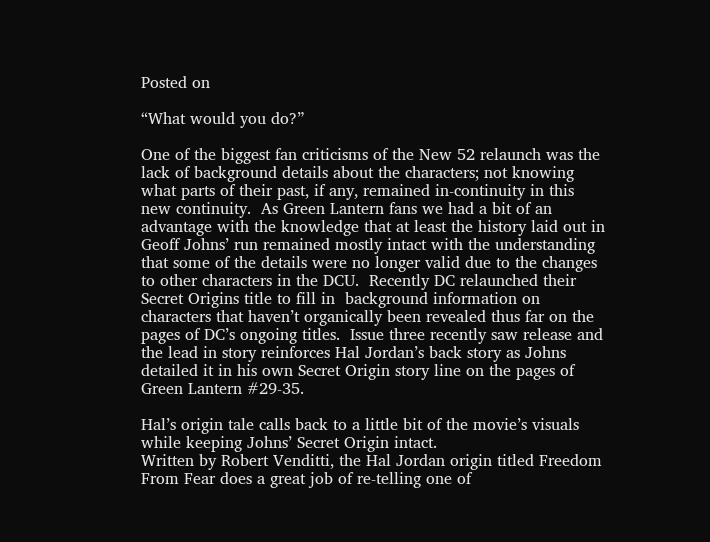Posted on

“What would you do?”

One of the biggest fan criticisms of the New 52 relaunch was the lack of background details about the characters; not knowing what parts of their past, if any, remained in-continuity in this new continuity.  As Green Lantern fans we had a bit of an advantage with the knowledge that at least the history laid out in Geoff Johns’ run remained mostly intact with the understanding that some of the details were no longer valid due to the changes to other characters in the DCU.  Recently DC relaunched their Secret Origins title to fill in  background information on characters that haven’t organically been revealed thus far on the pages of DC’s ongoing titles.  Issue three recently saw release and the lead in story reinforces Hal Jordan’s back story as Johns detailed it in his own Secret Origin story line on the pages of Green Lantern #29-35.

Hal’s origin tale calls back to a little bit of the movie’s visuals while keeping Johns’ Secret Origin intact.
Written by Robert Venditti, the Hal Jordan origin titled Freedom From Fear does a great job of re-telling one of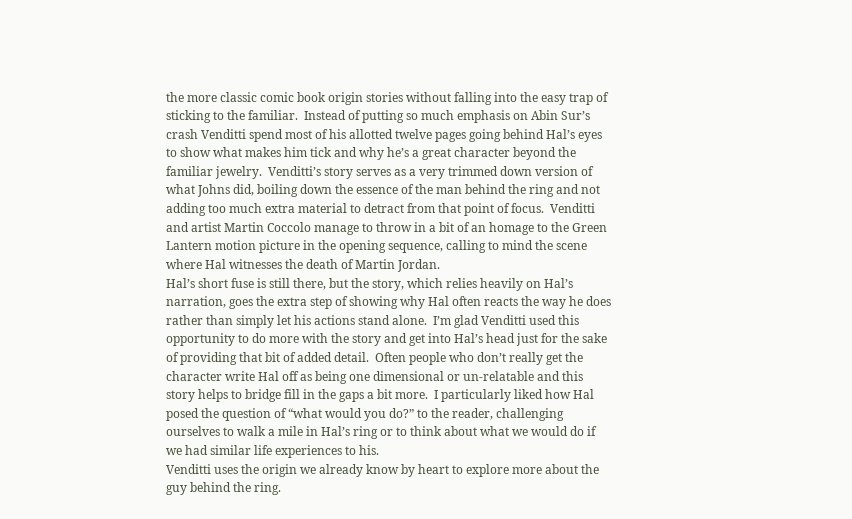the more classic comic book origin stories without falling into the easy trap of sticking to the familiar.  Instead of putting so much emphasis on Abin Sur’s crash Venditti spend most of his allotted twelve pages going behind Hal’s eyes to show what makes him tick and why he’s a great character beyond the familiar jewelry.  Venditti’s story serves as a very trimmed down version of what Johns did, boiling down the essence of the man behind the ring and not adding too much extra material to detract from that point of focus.  Venditti and artist Martin Coccolo manage to throw in a bit of an homage to the Green Lantern motion picture in the opening sequence, calling to mind the scene where Hal witnesses the death of Martin Jordan.
Hal’s short fuse is still there, but the story, which relies heavily on Hal’s narration, goes the extra step of showing why Hal often reacts the way he does rather than simply let his actions stand alone.  I’m glad Venditti used this opportunity to do more with the story and get into Hal’s head just for the sake of providing that bit of added detail.  Often people who don’t really get the character write Hal off as being one dimensional or un-relatable and this story helps to bridge fill in the gaps a bit more.  I particularly liked how Hal posed the question of “what would you do?” to the reader, challenging ourselves to walk a mile in Hal’s ring or to think about what we would do if we had similar life experiences to his.
Venditti uses the origin we already know by heart to explore more about the guy behind the ring.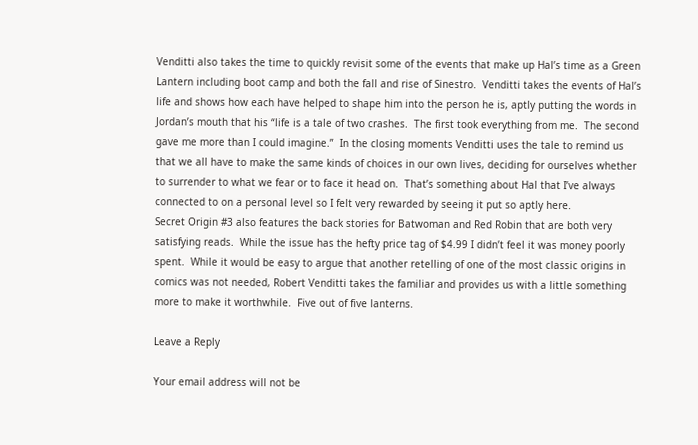Venditti also takes the time to quickly revisit some of the events that make up Hal’s time as a Green Lantern including boot camp and both the fall and rise of Sinestro.  Venditti takes the events of Hal’s life and shows how each have helped to shape him into the person he is, aptly putting the words in Jordan’s mouth that his “life is a tale of two crashes.  The first took everything from me.  The second gave me more than I could imagine.”  In the closing moments Venditti uses the tale to remind us that we all have to make the same kinds of choices in our own lives, deciding for ourselves whether to surrender to what we fear or to face it head on.  That’s something about Hal that I’ve always connected to on a personal level so I felt very rewarded by seeing it put so aptly here.
Secret Origin #3 also features the back stories for Batwoman and Red Robin that are both very satisfying reads.  While the issue has the hefty price tag of $4.99 I didn’t feel it was money poorly spent.  While it would be easy to argue that another retelling of one of the most classic origins in comics was not needed, Robert Venditti takes the familiar and provides us with a little something more to make it worthwhile.  Five out of five lanterns.

Leave a Reply

Your email address will not be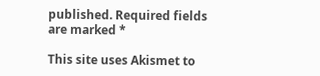published. Required fields are marked *

This site uses Akismet to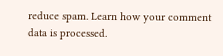reduce spam. Learn how your comment data is processed.